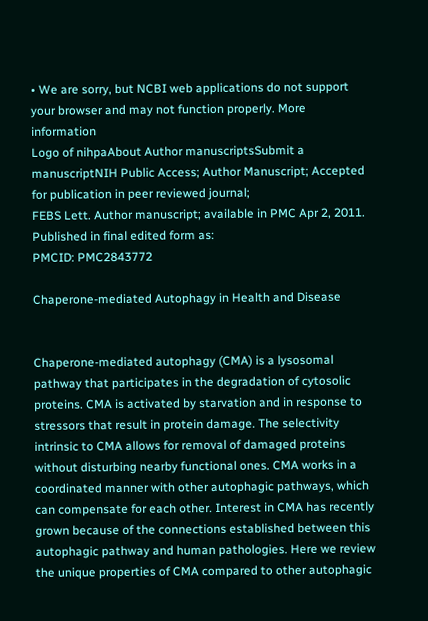• We are sorry, but NCBI web applications do not support your browser and may not function properly. More information
Logo of nihpaAbout Author manuscriptsSubmit a manuscriptNIH Public Access; Author Manuscript; Accepted for publication in peer reviewed journal;
FEBS Lett. Author manuscript; available in PMC Apr 2, 2011.
Published in final edited form as:
PMCID: PMC2843772

Chaperone-mediated Autophagy in Health and Disease


Chaperone-mediated autophagy (CMA) is a lysosomal pathway that participates in the degradation of cytosolic proteins. CMA is activated by starvation and in response to stressors that result in protein damage. The selectivity intrinsic to CMA allows for removal of damaged proteins without disturbing nearby functional ones. CMA works in a coordinated manner with other autophagic pathways, which can compensate for each other. Interest in CMA has recently grown because of the connections established between this autophagic pathway and human pathologies. Here we review the unique properties of CMA compared to other autophagic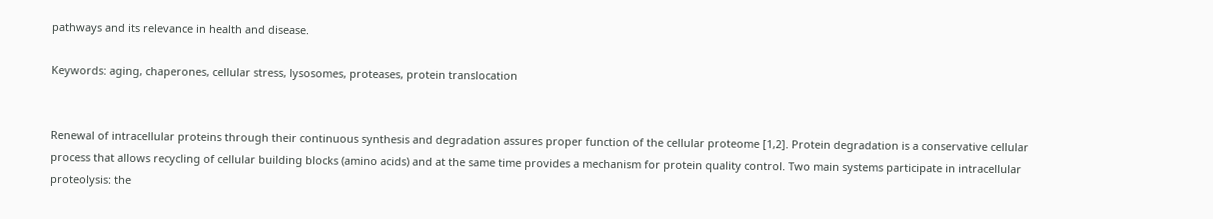pathways and its relevance in health and disease.

Keywords: aging, chaperones, cellular stress, lysosomes, proteases, protein translocation


Renewal of intracellular proteins through their continuous synthesis and degradation assures proper function of the cellular proteome [1,2]. Protein degradation is a conservative cellular process that allows recycling of cellular building blocks (amino acids) and at the same time provides a mechanism for protein quality control. Two main systems participate in intracellular proteolysis: the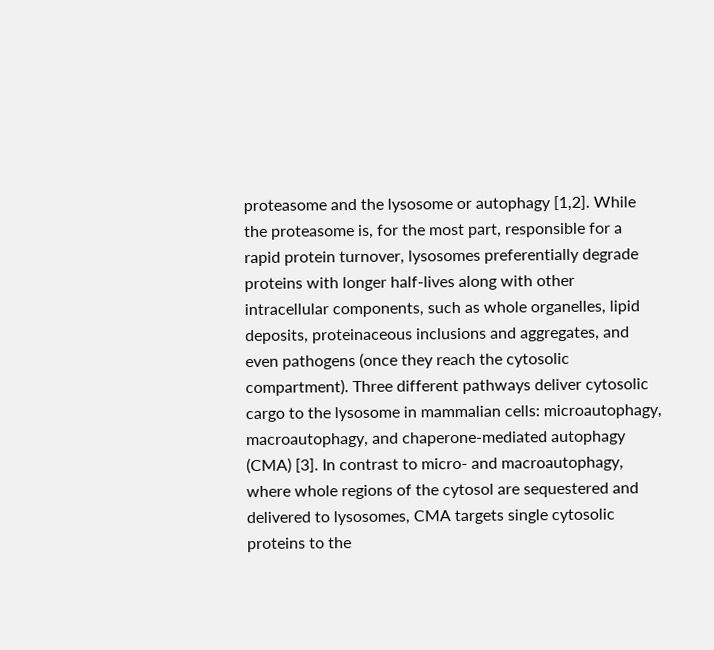proteasome and the lysosome or autophagy [1,2]. While the proteasome is, for the most part, responsible for a rapid protein turnover, lysosomes preferentially degrade proteins with longer half-lives along with other intracellular components, such as whole organelles, lipid deposits, proteinaceous inclusions and aggregates, and even pathogens (once they reach the cytosolic compartment). Three different pathways deliver cytosolic cargo to the lysosome in mammalian cells: microautophagy, macroautophagy, and chaperone-mediated autophagy (CMA) [3]. In contrast to micro- and macroautophagy, where whole regions of the cytosol are sequestered and delivered to lysosomes, CMA targets single cytosolic proteins to the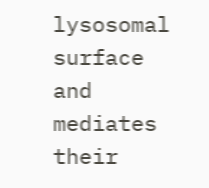lysosomal surface and mediates their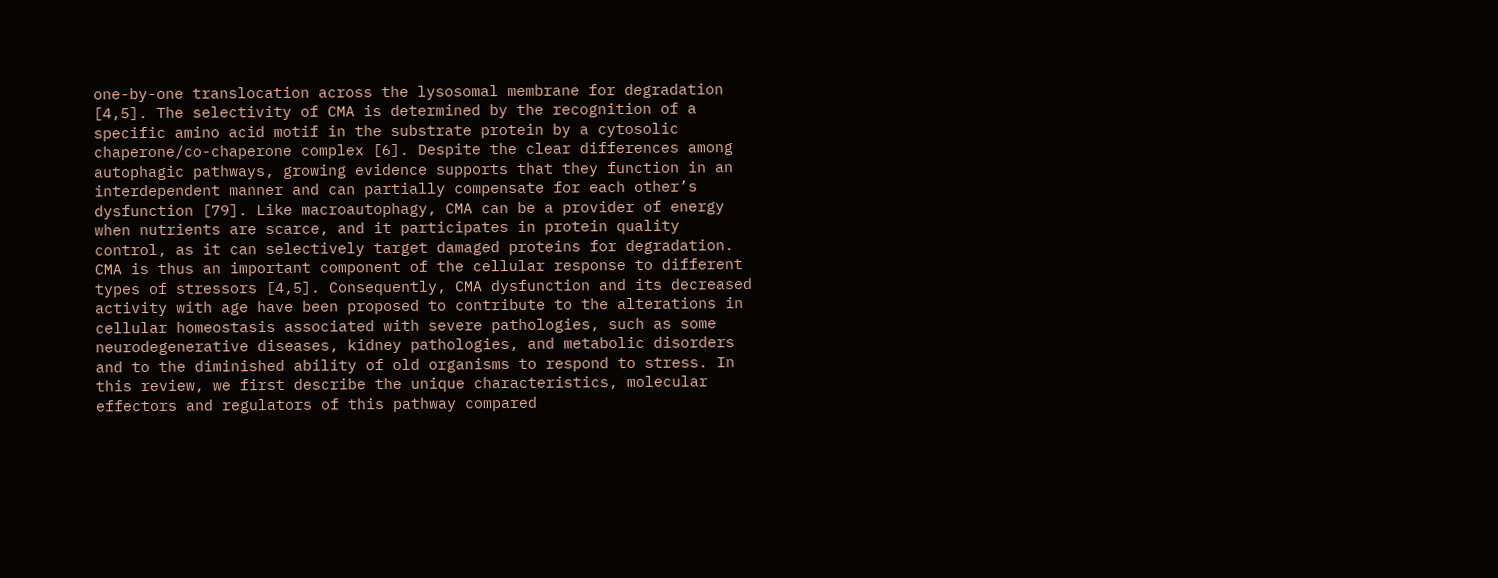one-by-one translocation across the lysosomal membrane for degradation [4,5]. The selectivity of CMA is determined by the recognition of a specific amino acid motif in the substrate protein by a cytosolic chaperone/co-chaperone complex [6]. Despite the clear differences among autophagic pathways, growing evidence supports that they function in an interdependent manner and can partially compensate for each other’s dysfunction [79]. Like macroautophagy, CMA can be a provider of energy when nutrients are scarce, and it participates in protein quality control, as it can selectively target damaged proteins for degradation. CMA is thus an important component of the cellular response to different types of stressors [4,5]. Consequently, CMA dysfunction and its decreased activity with age have been proposed to contribute to the alterations in cellular homeostasis associated with severe pathologies, such as some neurodegenerative diseases, kidney pathologies, and metabolic disorders and to the diminished ability of old organisms to respond to stress. In this review, we first describe the unique characteristics, molecular effectors and regulators of this pathway compared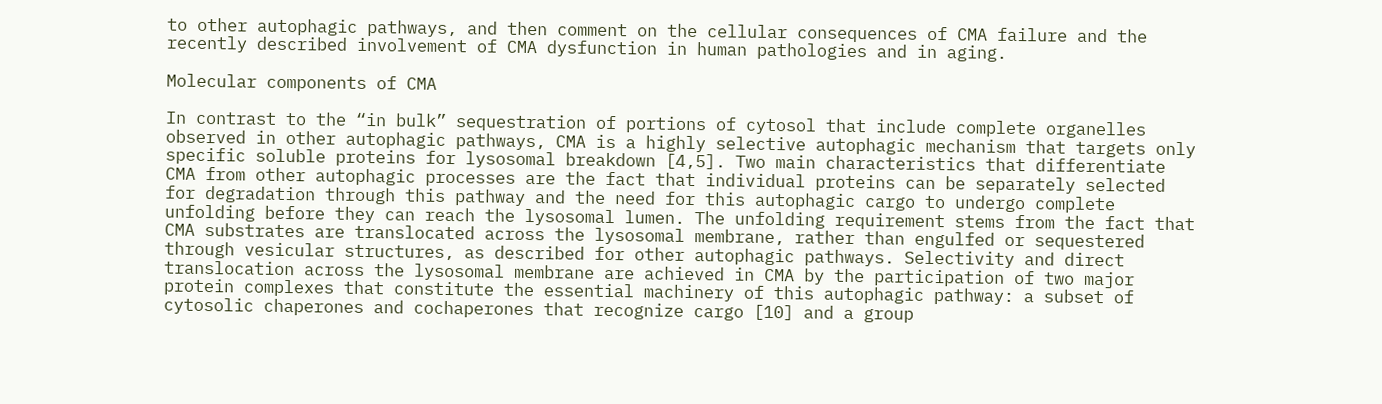to other autophagic pathways, and then comment on the cellular consequences of CMA failure and the recently described involvement of CMA dysfunction in human pathologies and in aging.

Molecular components of CMA

In contrast to the “in bulk” sequestration of portions of cytosol that include complete organelles observed in other autophagic pathways, CMA is a highly selective autophagic mechanism that targets only specific soluble proteins for lysosomal breakdown [4,5]. Two main characteristics that differentiate CMA from other autophagic processes are the fact that individual proteins can be separately selected for degradation through this pathway and the need for this autophagic cargo to undergo complete unfolding before they can reach the lysosomal lumen. The unfolding requirement stems from the fact that CMA substrates are translocated across the lysosomal membrane, rather than engulfed or sequestered through vesicular structures, as described for other autophagic pathways. Selectivity and direct translocation across the lysosomal membrane are achieved in CMA by the participation of two major protein complexes that constitute the essential machinery of this autophagic pathway: a subset of cytosolic chaperones and cochaperones that recognize cargo [10] and a group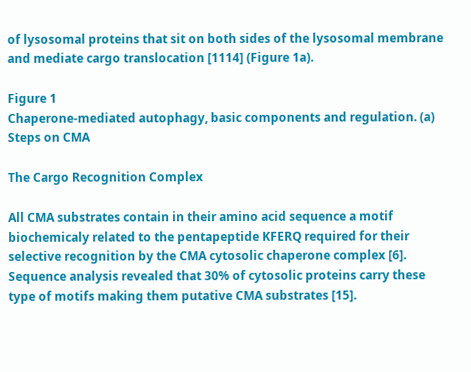of lysosomal proteins that sit on both sides of the lysosomal membrane and mediate cargo translocation [1114] (Figure 1a).

Figure 1
Chaperone-mediated autophagy, basic components and regulation. (a) Steps on CMA

The Cargo Recognition Complex

All CMA substrates contain in their amino acid sequence a motif biochemicaly related to the pentapeptide KFERQ required for their selective recognition by the CMA cytosolic chaperone complex [6]. Sequence analysis revealed that 30% of cytosolic proteins carry these type of motifs making them putative CMA substrates [15].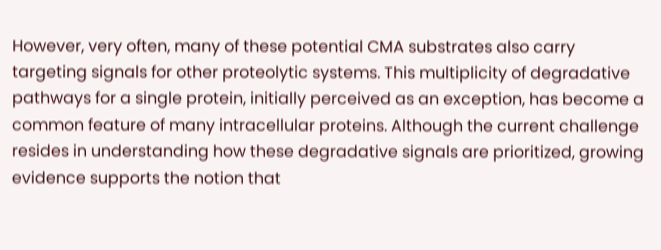However, very often, many of these potential CMA substrates also carry targeting signals for other proteolytic systems. This multiplicity of degradative pathways for a single protein, initially perceived as an exception, has become a common feature of many intracellular proteins. Although the current challenge resides in understanding how these degradative signals are prioritized, growing evidence supports the notion that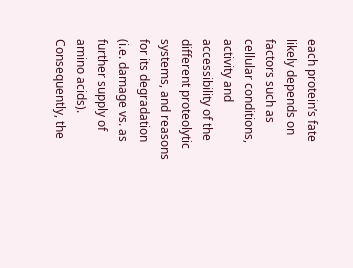each protein’s fate likely depends on factors such as cellular conditions, activity and accessibility of the different proteolytic systems, and reasons for its degradation (i.e. damage vs. as further supply of amino acids). Consequently, the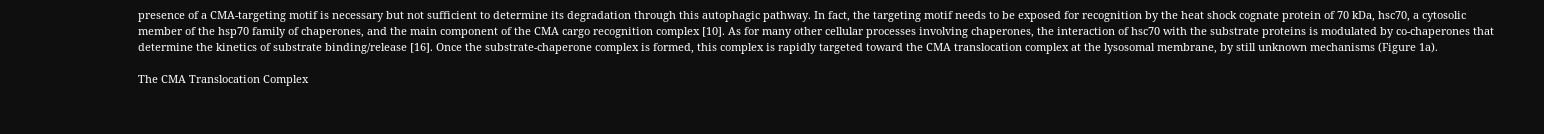presence of a CMA-targeting motif is necessary but not sufficient to determine its degradation through this autophagic pathway. In fact, the targeting motif needs to be exposed for recognition by the heat shock cognate protein of 70 kDa, hsc70, a cytosolic member of the hsp70 family of chaperones, and the main component of the CMA cargo recognition complex [10]. As for many other cellular processes involving chaperones, the interaction of hsc70 with the substrate proteins is modulated by co-chaperones that determine the kinetics of substrate binding/release [16]. Once the substrate-chaperone complex is formed, this complex is rapidly targeted toward the CMA translocation complex at the lysosomal membrane, by still unknown mechanisms (Figure 1a).

The CMA Translocation Complex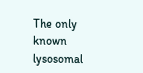The only known lysosomal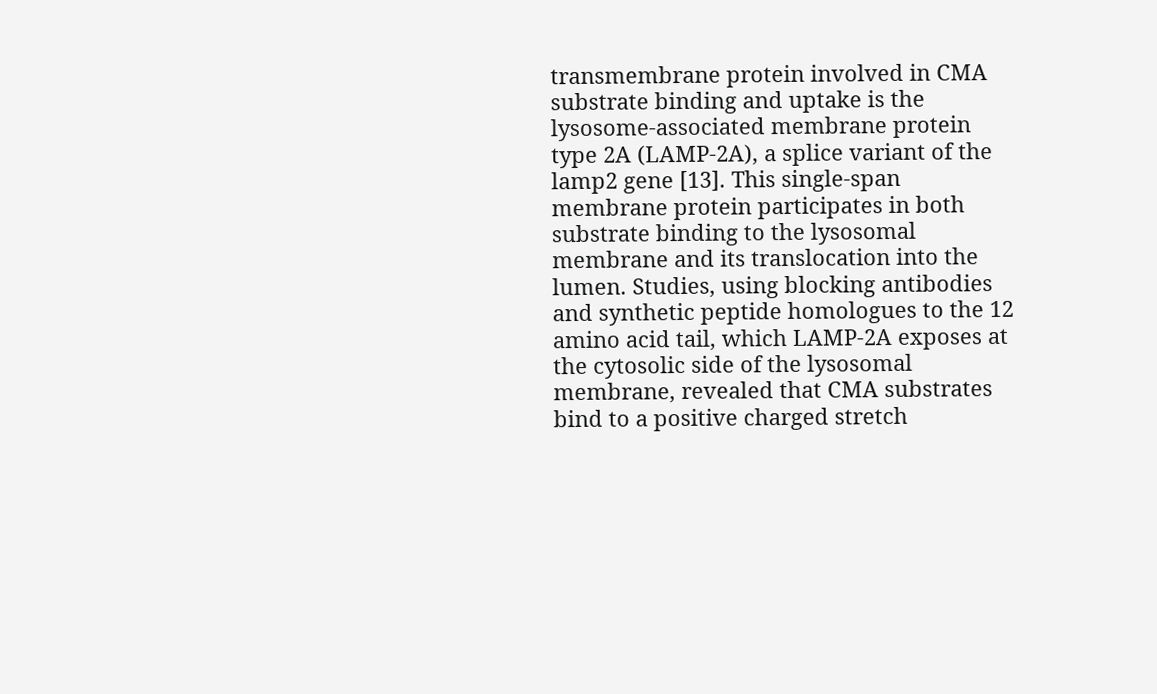transmembrane protein involved in CMA substrate binding and uptake is the lysosome-associated membrane protein type 2A (LAMP-2A), a splice variant of the lamp2 gene [13]. This single-span membrane protein participates in both substrate binding to the lysosomal membrane and its translocation into the lumen. Studies, using blocking antibodies and synthetic peptide homologues to the 12 amino acid tail, which LAMP-2A exposes at the cytosolic side of the lysosomal membrane, revealed that CMA substrates bind to a positive charged stretch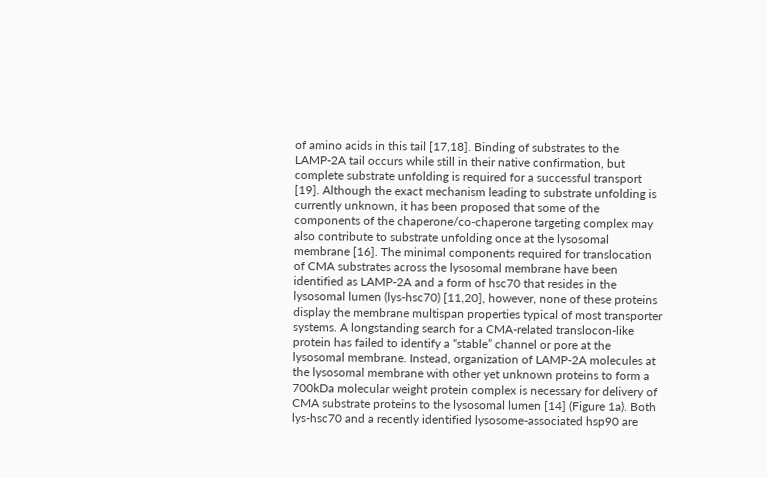of amino acids in this tail [17,18]. Binding of substrates to the LAMP-2A tail occurs while still in their native confirmation, but complete substrate unfolding is required for a successful transport [19]. Although the exact mechanism leading to substrate unfolding is currently unknown, it has been proposed that some of the components of the chaperone/co-chaperone targeting complex may also contribute to substrate unfolding once at the lysosomal membrane [16]. The minimal components required for translocation of CMA substrates across the lysosomal membrane have been identified as LAMP-2A and a form of hsc70 that resides in the lysosomal lumen (lys-hsc70) [11,20], however, none of these proteins display the membrane multispan properties typical of most transporter systems. A longstanding search for a CMA-related translocon-like protein has failed to identify a “stable” channel or pore at the lysosomal membrane. Instead, organization of LAMP-2A molecules at the lysosomal membrane with other yet unknown proteins to form a 700kDa molecular weight protein complex is necessary for delivery of CMA substrate proteins to the lysosomal lumen [14] (Figure 1a). Both lys-hsc70 and a recently identified lysosome-associated hsp90 are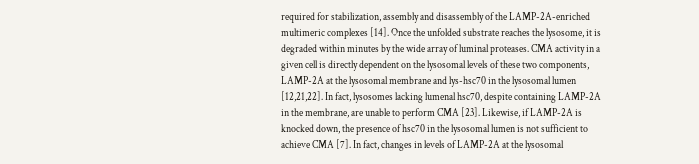required for stabilization, assembly and disassembly of the LAMP-2A-enriched multimeric complexes [14]. Once the unfolded substrate reaches the lysosome, it is degraded within minutes by the wide array of luminal proteases. CMA activity in a given cell is directly dependent on the lysosomal levels of these two components, LAMP-2A at the lysosomal membrane and lys-hsc70 in the lysosomal lumen [12,21,22]. In fact, lysosomes lacking lumenal hsc70, despite containing LAMP-2A in the membrane, are unable to perform CMA [23]. Likewise, if LAMP-2A is knocked down, the presence of hsc70 in the lysosomal lumen is not sufficient to achieve CMA [7]. In fact, changes in levels of LAMP-2A at the lysosomal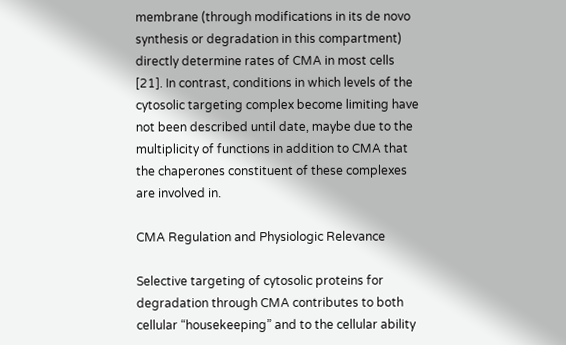membrane (through modifications in its de novo synthesis or degradation in this compartment) directly determine rates of CMA in most cells [21]. In contrast, conditions in which levels of the cytosolic targeting complex become limiting have not been described until date, maybe due to the multiplicity of functions in addition to CMA that the chaperones constituent of these complexes are involved in.

CMA Regulation and Physiologic Relevance

Selective targeting of cytosolic proteins for degradation through CMA contributes to both cellular “housekeeping” and to the cellular ability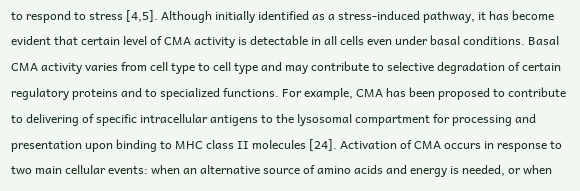to respond to stress [4,5]. Although initially identified as a stress-induced pathway, it has become evident that certain level of CMA activity is detectable in all cells even under basal conditions. Basal CMA activity varies from cell type to cell type and may contribute to selective degradation of certain regulatory proteins and to specialized functions. For example, CMA has been proposed to contribute to delivering of specific intracellular antigens to the lysosomal compartment for processing and presentation upon binding to MHC class II molecules [24]. Activation of CMA occurs in response to two main cellular events: when an alternative source of amino acids and energy is needed, or when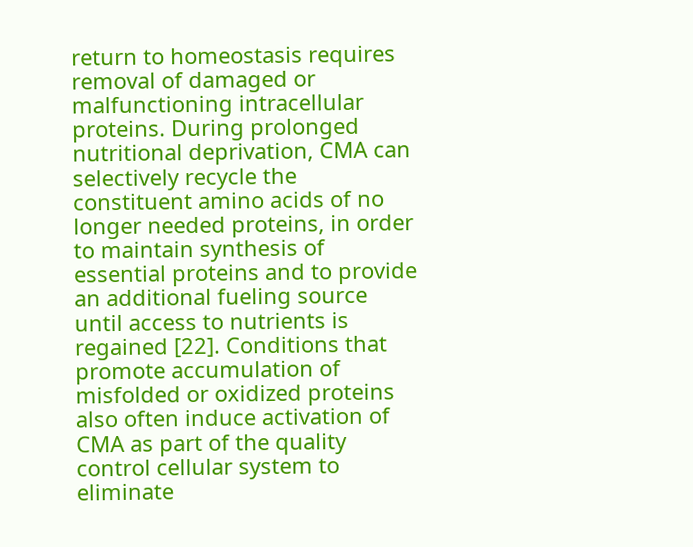return to homeostasis requires removal of damaged or malfunctioning intracellular proteins. During prolonged nutritional deprivation, CMA can selectively recycle the constituent amino acids of no longer needed proteins, in order to maintain synthesis of essential proteins and to provide an additional fueling source until access to nutrients is regained [22]. Conditions that promote accumulation of misfolded or oxidized proteins also often induce activation of CMA as part of the quality control cellular system to eliminate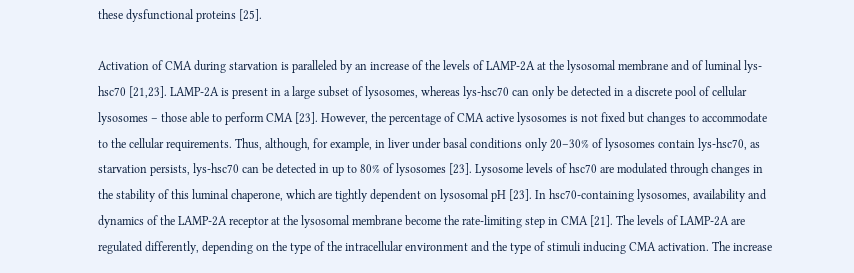these dysfunctional proteins [25].

Activation of CMA during starvation is paralleled by an increase of the levels of LAMP-2A at the lysosomal membrane and of luminal lys-hsc70 [21,23]. LAMP-2A is present in a large subset of lysosomes, whereas lys-hsc70 can only be detected in a discrete pool of cellular lysosomes – those able to perform CMA [23]. However, the percentage of CMA active lysosomes is not fixed but changes to accommodate to the cellular requirements. Thus, although, for example, in liver under basal conditions only 20–30% of lysosomes contain lys-hsc70, as starvation persists, lys-hsc70 can be detected in up to 80% of lysosomes [23]. Lysosome levels of hsc70 are modulated through changes in the stability of this luminal chaperone, which are tightly dependent on lysosomal pH [23]. In hsc70-containing lysosomes, availability and dynamics of the LAMP-2A receptor at the lysosomal membrane become the rate-limiting step in CMA [21]. The levels of LAMP-2A are regulated differently, depending on the type of the intracellular environment and the type of stimuli inducing CMA activation. The increase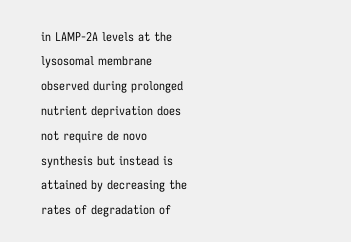in LAMP-2A levels at the lysosomal membrane observed during prolonged nutrient deprivation does not require de novo synthesis but instead is attained by decreasing the rates of degradation of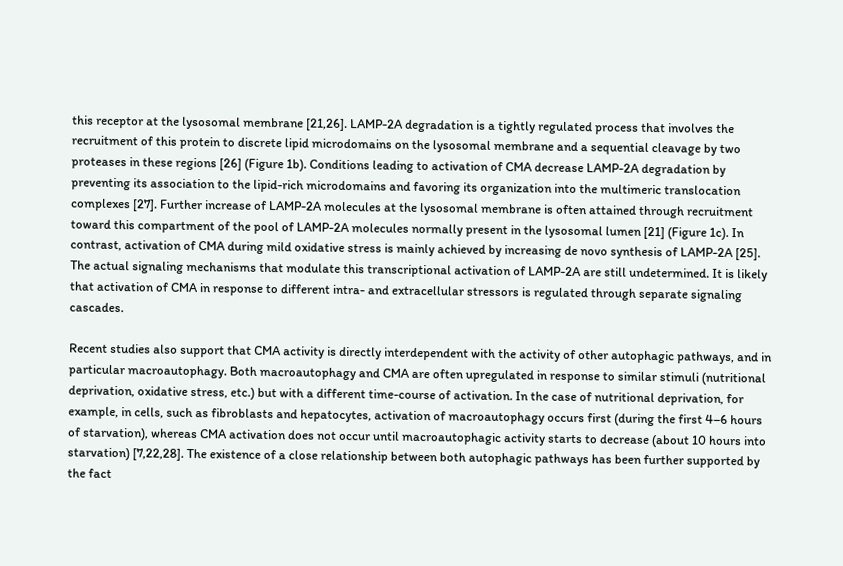this receptor at the lysosomal membrane [21,26]. LAMP-2A degradation is a tightly regulated process that involves the recruitment of this protein to discrete lipid microdomains on the lysosomal membrane and a sequential cleavage by two proteases in these regions [26] (Figure 1b). Conditions leading to activation of CMA decrease LAMP-2A degradation by preventing its association to the lipid-rich microdomains and favoring its organization into the multimeric translocation complexes [27]. Further increase of LAMP-2A molecules at the lysosomal membrane is often attained through recruitment toward this compartment of the pool of LAMP-2A molecules normally present in the lysosomal lumen [21] (Figure 1c). In contrast, activation of CMA during mild oxidative stress is mainly achieved by increasing de novo synthesis of LAMP-2A [25]. The actual signaling mechanisms that modulate this transcriptional activation of LAMP-2A are still undetermined. It is likely that activation of CMA in response to different intra- and extracellular stressors is regulated through separate signaling cascades.

Recent studies also support that CMA activity is directly interdependent with the activity of other autophagic pathways, and in particular macroautophagy. Both macroautophagy and CMA are often upregulated in response to similar stimuli (nutritional deprivation, oxidative stress, etc.) but with a different time-course of activation. In the case of nutritional deprivation, for example, in cells, such as fibroblasts and hepatocytes, activation of macroautophagy occurs first (during the first 4–6 hours of starvation), whereas CMA activation does not occur until macroautophagic activity starts to decrease (about 10 hours into starvation) [7,22,28]. The existence of a close relationship between both autophagic pathways has been further supported by the fact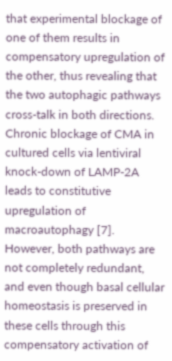that experimental blockage of one of them results in compensatory upregulation of the other, thus revealing that the two autophagic pathways cross-talk in both directions. Chronic blockage of CMA in cultured cells via lentiviral knock-down of LAMP-2A leads to constitutive upregulation of macroautophagy [7]. However, both pathways are not completely redundant, and even though basal cellular homeostasis is preserved in these cells through this compensatory activation of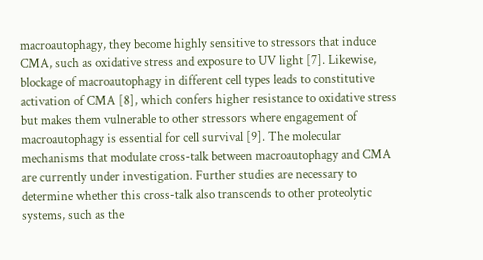macroautophagy, they become highly sensitive to stressors that induce CMA, such as oxidative stress and exposure to UV light [7]. Likewise, blockage of macroautophagy in different cell types leads to constitutive activation of CMA [8], which confers higher resistance to oxidative stress but makes them vulnerable to other stressors where engagement of macroautophagy is essential for cell survival [9]. The molecular mechanisms that modulate cross-talk between macroautophagy and CMA are currently under investigation. Further studies are necessary to determine whether this cross-talk also transcends to other proteolytic systems, such as the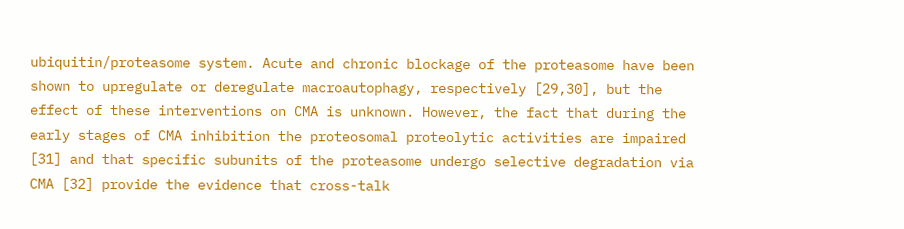ubiquitin/proteasome system. Acute and chronic blockage of the proteasome have been shown to upregulate or deregulate macroautophagy, respectively [29,30], but the effect of these interventions on CMA is unknown. However, the fact that during the early stages of CMA inhibition the proteosomal proteolytic activities are impaired [31] and that specific subunits of the proteasome undergo selective degradation via CMA [32] provide the evidence that cross-talk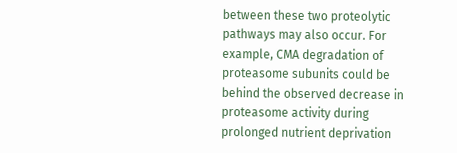between these two proteolytic pathways may also occur. For example, CMA degradation of proteasome subunits could be behind the observed decrease in proteasome activity during prolonged nutrient deprivation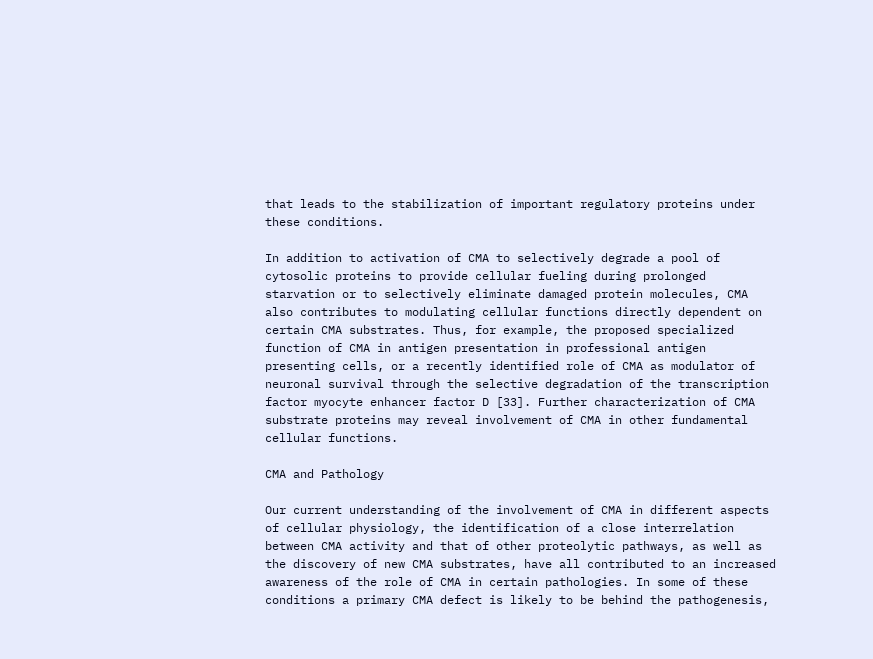that leads to the stabilization of important regulatory proteins under these conditions.

In addition to activation of CMA to selectively degrade a pool of cytosolic proteins to provide cellular fueling during prolonged starvation or to selectively eliminate damaged protein molecules, CMA also contributes to modulating cellular functions directly dependent on certain CMA substrates. Thus, for example, the proposed specialized function of CMA in antigen presentation in professional antigen presenting cells, or a recently identified role of CMA as modulator of neuronal survival through the selective degradation of the transcription factor myocyte enhancer factor D [33]. Further characterization of CMA substrate proteins may reveal involvement of CMA in other fundamental cellular functions.

CMA and Pathology

Our current understanding of the involvement of CMA in different aspects of cellular physiology, the identification of a close interrelation between CMA activity and that of other proteolytic pathways, as well as the discovery of new CMA substrates, have all contributed to an increased awareness of the role of CMA in certain pathologies. In some of these conditions a primary CMA defect is likely to be behind the pathogenesis,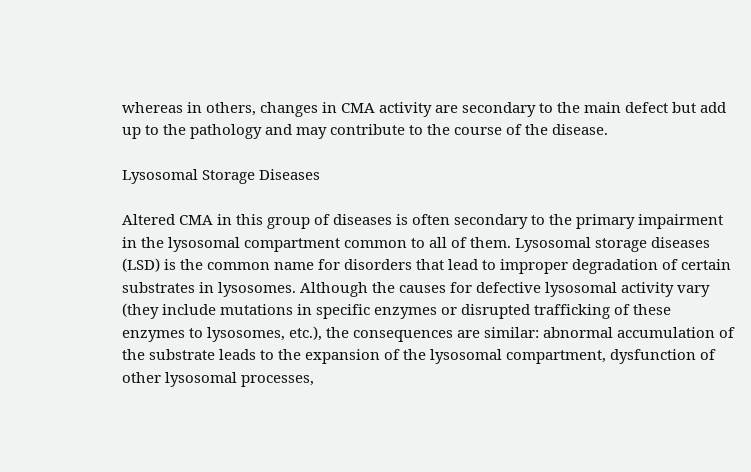whereas in others, changes in CMA activity are secondary to the main defect but add up to the pathology and may contribute to the course of the disease.

Lysosomal Storage Diseases

Altered CMA in this group of diseases is often secondary to the primary impairment in the lysosomal compartment common to all of them. Lysosomal storage diseases (LSD) is the common name for disorders that lead to improper degradation of certain substrates in lysosomes. Although the causes for defective lysosomal activity vary (they include mutations in specific enzymes or disrupted trafficking of these enzymes to lysosomes, etc.), the consequences are similar: abnormal accumulation of the substrate leads to the expansion of the lysosomal compartment, dysfunction of other lysosomal processes,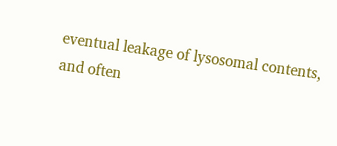eventual leakage of lysosomal contents, and often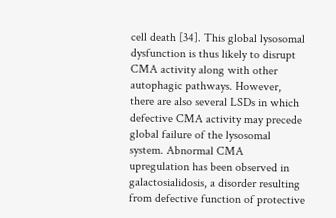cell death [34]. This global lysosomal dysfunction is thus likely to disrupt CMA activity along with other autophagic pathways. However, there are also several LSDs in which defective CMA activity may precede global failure of the lysosomal system. Abnormal CMA upregulation has been observed in galactosialidosis, a disorder resulting from defective function of protective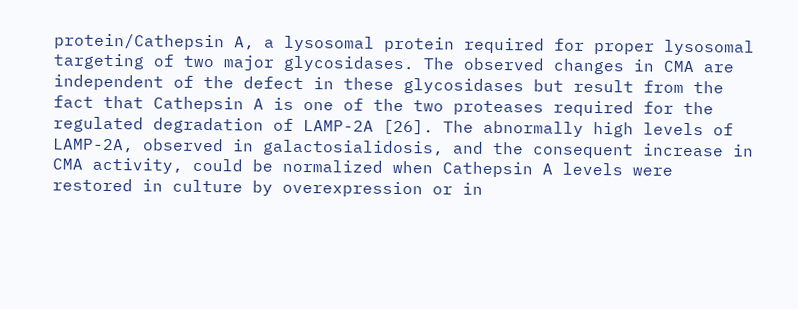protein/Cathepsin A, a lysosomal protein required for proper lysosomal targeting of two major glycosidases. The observed changes in CMA are independent of the defect in these glycosidases but result from the fact that Cathepsin A is one of the two proteases required for the regulated degradation of LAMP-2A [26]. The abnormally high levels of LAMP-2A, observed in galactosialidosis, and the consequent increase in CMA activity, could be normalized when Cathepsin A levels were restored in culture by overexpression or in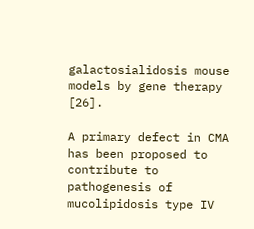galactosialidosis mouse models by gene therapy [26].

A primary defect in CMA has been proposed to contribute to pathogenesis of mucolipidosis type IV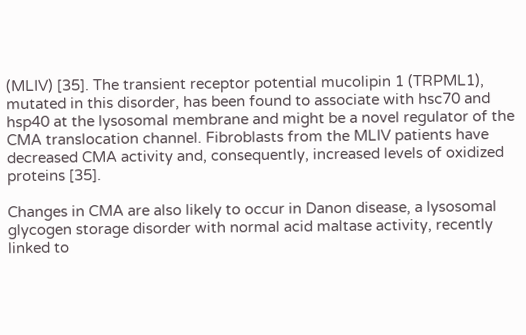(MLIV) [35]. The transient receptor potential mucolipin 1 (TRPML1), mutated in this disorder, has been found to associate with hsc70 and hsp40 at the lysosomal membrane and might be a novel regulator of the CMA translocation channel. Fibroblasts from the MLIV patients have decreased CMA activity and, consequently, increased levels of oxidized proteins [35].

Changes in CMA are also likely to occur in Danon disease, a lysosomal glycogen storage disorder with normal acid maltase activity, recently linked to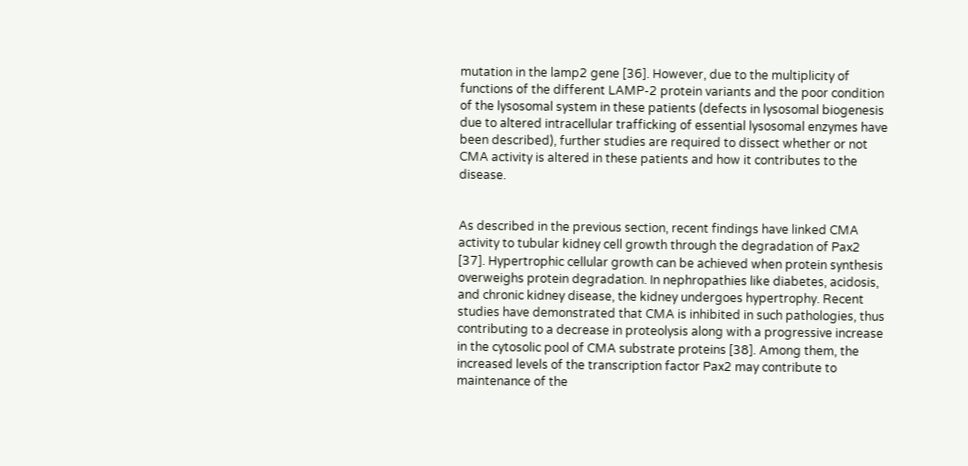mutation in the lamp2 gene [36]. However, due to the multiplicity of functions of the different LAMP-2 protein variants and the poor condition of the lysosomal system in these patients (defects in lysosomal biogenesis due to altered intracellular trafficking of essential lysosomal enzymes have been described), further studies are required to dissect whether or not CMA activity is altered in these patients and how it contributes to the disease.


As described in the previous section, recent findings have linked CMA activity to tubular kidney cell growth through the degradation of Pax2 [37]. Hypertrophic cellular growth can be achieved when protein synthesis overweighs protein degradation. In nephropathies like diabetes, acidosis, and chronic kidney disease, the kidney undergoes hypertrophy. Recent studies have demonstrated that CMA is inhibited in such pathologies, thus contributing to a decrease in proteolysis along with a progressive increase in the cytosolic pool of CMA substrate proteins [38]. Among them, the increased levels of the transcription factor Pax2 may contribute to maintenance of the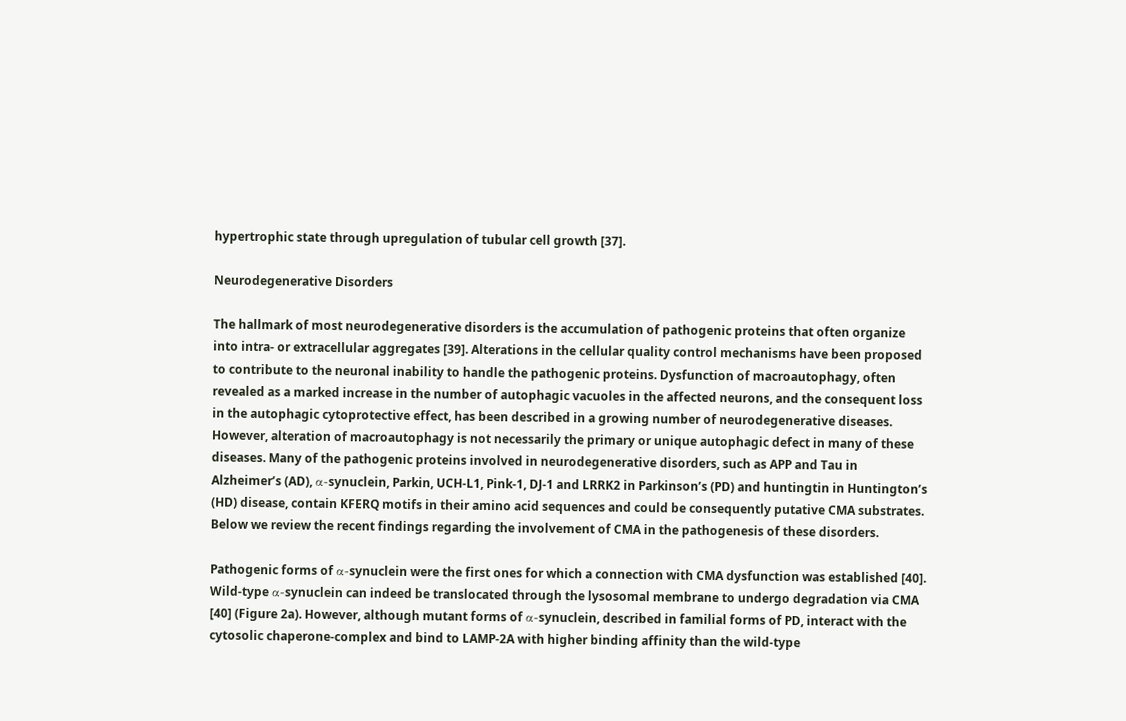hypertrophic state through upregulation of tubular cell growth [37].

Neurodegenerative Disorders

The hallmark of most neurodegenerative disorders is the accumulation of pathogenic proteins that often organize into intra- or extracellular aggregates [39]. Alterations in the cellular quality control mechanisms have been proposed to contribute to the neuronal inability to handle the pathogenic proteins. Dysfunction of macroautophagy, often revealed as a marked increase in the number of autophagic vacuoles in the affected neurons, and the consequent loss in the autophagic cytoprotective effect, has been described in a growing number of neurodegenerative diseases. However, alteration of macroautophagy is not necessarily the primary or unique autophagic defect in many of these diseases. Many of the pathogenic proteins involved in neurodegenerative disorders, such as APP and Tau in Alzheimer’s (AD), α-synuclein, Parkin, UCH-L1, Pink-1, DJ-1 and LRRK2 in Parkinson’s (PD) and huntingtin in Huntington’s (HD) disease, contain KFERQ motifs in their amino acid sequences and could be consequently putative CMA substrates. Below we review the recent findings regarding the involvement of CMA in the pathogenesis of these disorders.

Pathogenic forms of α-synuclein were the first ones for which a connection with CMA dysfunction was established [40]. Wild-type α-synuclein can indeed be translocated through the lysosomal membrane to undergo degradation via CMA [40] (Figure 2a). However, although mutant forms of α-synuclein, described in familial forms of PD, interact with the cytosolic chaperone-complex and bind to LAMP-2A with higher binding affinity than the wild-type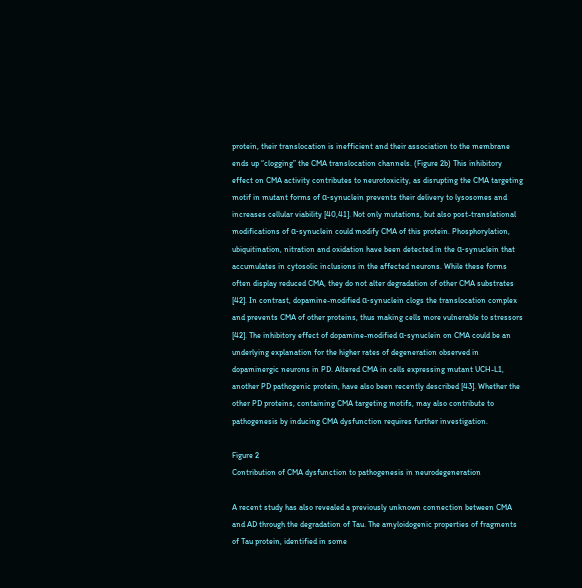protein, their translocation is inefficient and their association to the membrane ends up “clogging” the CMA translocation channels. (Figure 2b) This inhibitory effect on CMA activity contributes to neurotoxicity, as disrupting the CMA targeting motif in mutant forms of α-synuclein prevents their delivery to lysosomes and increases cellular viability [40,41]. Not only mutations, but also post-translational modifications of α-synuclein could modify CMA of this protein. Phosphorylation, ubiquitination, nitration and oxidation have been detected in the α-synuclein that accumulates in cytosolic inclusions in the affected neurons. While these forms often display reduced CMA, they do not alter degradation of other CMA substrates [42]. In contrast, dopamine-modified α-synuclein clogs the translocation complex and prevents CMA of other proteins, thus making cells more vulnerable to stressors [42]. The inhibitory effect of dopamine-modified α-synuclein on CMA could be an underlying explanation for the higher rates of degeneration observed in dopaminergic neurons in PD. Altered CMA in cells expressing mutant UCH-L1, another PD pathogenic protein, have also been recently described [43]. Whether the other PD proteins, containing CMA targeting motifs, may also contribute to pathogenesis by inducing CMA dysfunction requires further investigation.

Figure 2
Contribution of CMA dysfunction to pathogenesis in neurodegeneration

A recent study has also revealed a previously unknown connection between CMA and AD through the degradation of Tau. The amyloidogenic properties of fragments of Tau protein, identified in some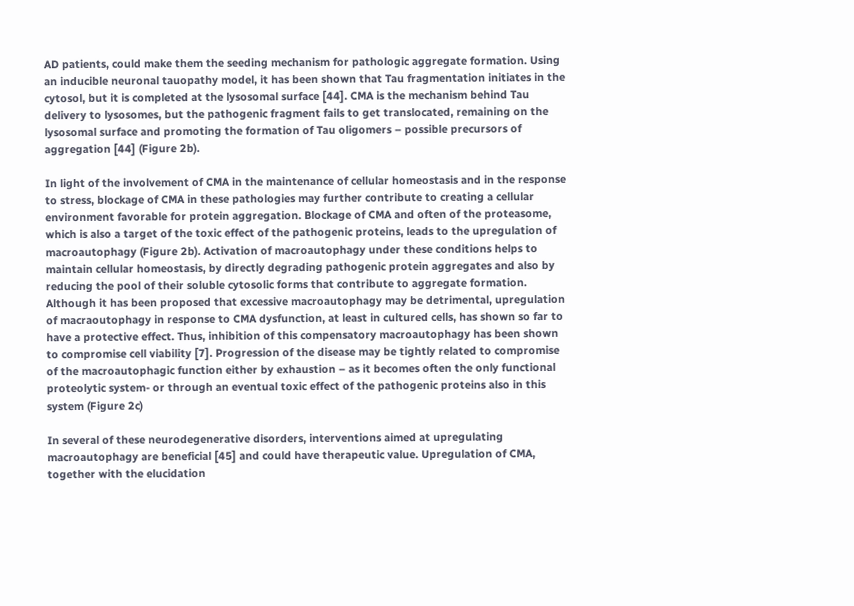AD patients, could make them the seeding mechanism for pathologic aggregate formation. Using an inducible neuronal tauopathy model, it has been shown that Tau fragmentation initiates in the cytosol, but it is completed at the lysosomal surface [44]. CMA is the mechanism behind Tau delivery to lysosomes, but the pathogenic fragment fails to get translocated, remaining on the lysosomal surface and promoting the formation of Tau oligomers – possible precursors of aggregation [44] (Figure 2b).

In light of the involvement of CMA in the maintenance of cellular homeostasis and in the response to stress, blockage of CMA in these pathologies may further contribute to creating a cellular environment favorable for protein aggregation. Blockage of CMA and often of the proteasome, which is also a target of the toxic effect of the pathogenic proteins, leads to the upregulation of macroautophagy (Figure 2b). Activation of macroautophagy under these conditions helps to maintain cellular homeostasis, by directly degrading pathogenic protein aggregates and also by reducing the pool of their soluble cytosolic forms that contribute to aggregate formation. Although it has been proposed that excessive macroautophagy may be detrimental, upregulation of macraoutophagy in response to CMA dysfunction, at least in cultured cells, has shown so far to have a protective effect. Thus, inhibition of this compensatory macroautophagy has been shown to compromise cell viability [7]. Progression of the disease may be tightly related to compromise of the macroautophagic function either by exhaustion – as it becomes often the only functional proteolytic system- or through an eventual toxic effect of the pathogenic proteins also in this system (Figure 2c)

In several of these neurodegenerative disorders, interventions aimed at upregulating macroautophagy are beneficial [45] and could have therapeutic value. Upregulation of CMA, together with the elucidation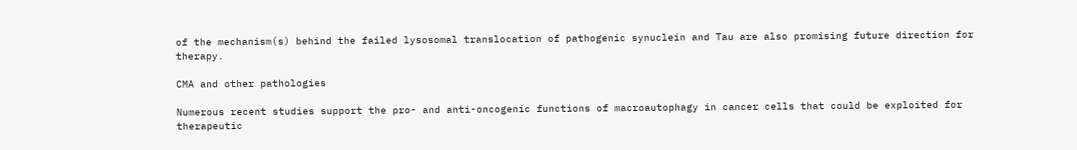of the mechanism(s) behind the failed lysosomal translocation of pathogenic synuclein and Tau are also promising future direction for therapy.

CMA and other pathologies

Numerous recent studies support the pro- and anti-oncogenic functions of macroautophagy in cancer cells that could be exploited for therapeutic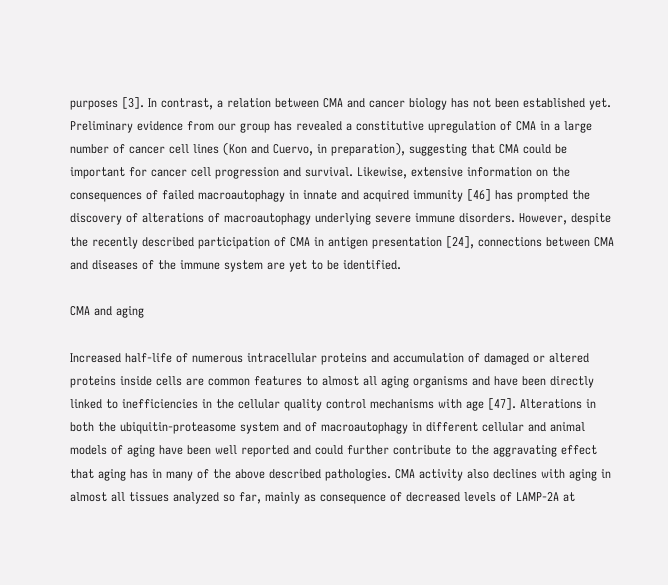purposes [3]. In contrast, a relation between CMA and cancer biology has not been established yet. Preliminary evidence from our group has revealed a constitutive upregulation of CMA in a large number of cancer cell lines (Kon and Cuervo, in preparation), suggesting that CMA could be important for cancer cell progression and survival. Likewise, extensive information on the consequences of failed macroautophagy in innate and acquired immunity [46] has prompted the discovery of alterations of macroautophagy underlying severe immune disorders. However, despite the recently described participation of CMA in antigen presentation [24], connections between CMA and diseases of the immune system are yet to be identified.

CMA and aging

Increased half-life of numerous intracellular proteins and accumulation of damaged or altered proteins inside cells are common features to almost all aging organisms and have been directly linked to inefficiencies in the cellular quality control mechanisms with age [47]. Alterations in both the ubiquitin-proteasome system and of macroautophagy in different cellular and animal models of aging have been well reported and could further contribute to the aggravating effect that aging has in many of the above described pathologies. CMA activity also declines with aging in almost all tissues analyzed so far, mainly as consequence of decreased levels of LAMP-2A at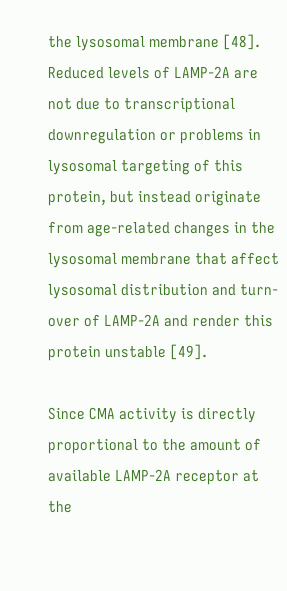the lysosomal membrane [48]. Reduced levels of LAMP-2A are not due to transcriptional downregulation or problems in lysosomal targeting of this protein, but instead originate from age-related changes in the lysosomal membrane that affect lysosomal distribution and turn-over of LAMP-2A and render this protein unstable [49].

Since CMA activity is directly proportional to the amount of available LAMP-2A receptor at the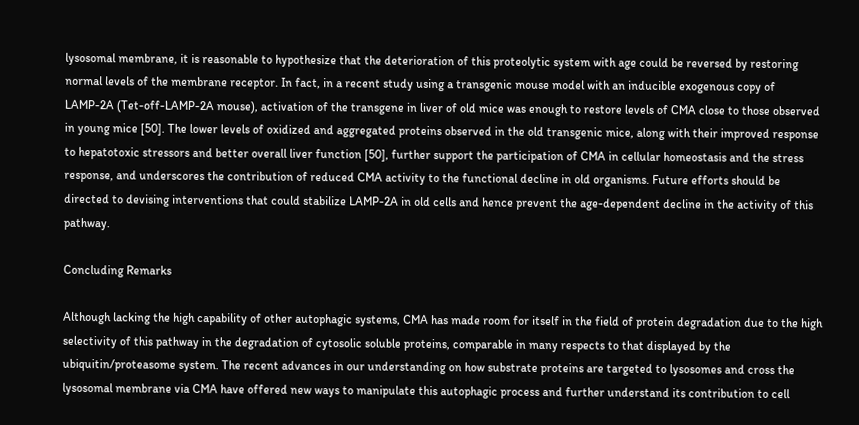lysosomal membrane, it is reasonable to hypothesize that the deterioration of this proteolytic system with age could be reversed by restoring normal levels of the membrane receptor. In fact, in a recent study using a transgenic mouse model with an inducible exogenous copy of LAMP-2A (Tet-off-LAMP-2A mouse), activation of the transgene in liver of old mice was enough to restore levels of CMA close to those observed in young mice [50]. The lower levels of oxidized and aggregated proteins observed in the old transgenic mice, along with their improved response to hepatotoxic stressors and better overall liver function [50], further support the participation of CMA in cellular homeostasis and the stress response, and underscores the contribution of reduced CMA activity to the functional decline in old organisms. Future efforts should be directed to devising interventions that could stabilize LAMP-2A in old cells and hence prevent the age-dependent decline in the activity of this pathway.

Concluding Remarks

Although lacking the high capability of other autophagic systems, CMA has made room for itself in the field of protein degradation due to the high selectivity of this pathway in the degradation of cytosolic soluble proteins, comparable in many respects to that displayed by the ubiquitin/proteasome system. The recent advances in our understanding on how substrate proteins are targeted to lysosomes and cross the lysosomal membrane via CMA have offered new ways to manipulate this autophagic process and further understand its contribution to cell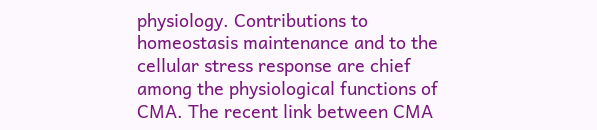physiology. Contributions to homeostasis maintenance and to the cellular stress response are chief among the physiological functions of CMA. The recent link between CMA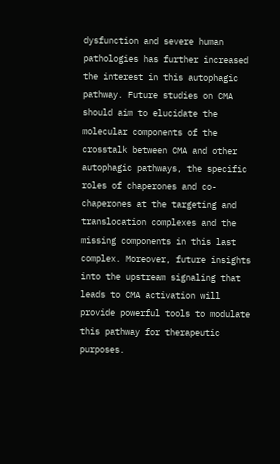dysfunction and severe human pathologies has further increased the interest in this autophagic pathway. Future studies on CMA should aim to elucidate the molecular components of the crosstalk between CMA and other autophagic pathways, the specific roles of chaperones and co-chaperones at the targeting and translocation complexes and the missing components in this last complex. Moreover, future insights into the upstream signaling that leads to CMA activation will provide powerful tools to modulate this pathway for therapeutic purposes.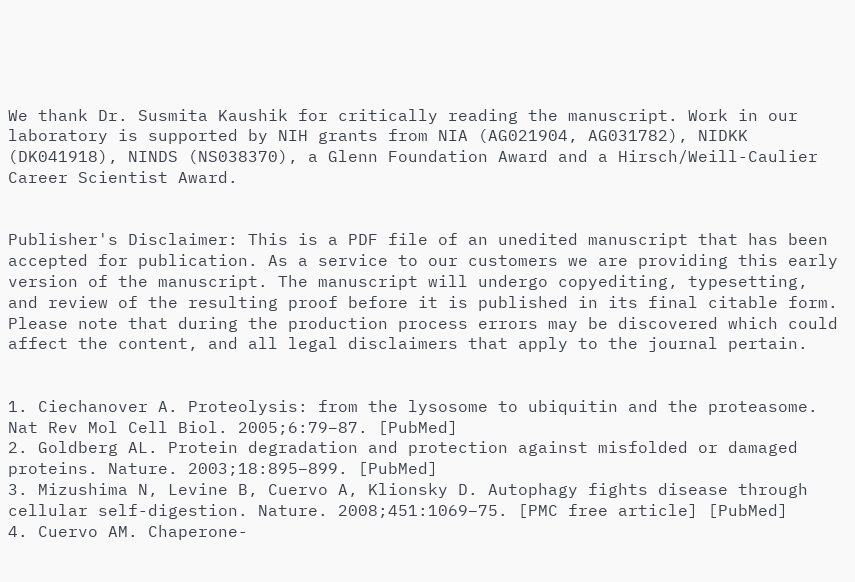We thank Dr. Susmita Kaushik for critically reading the manuscript. Work in our laboratory is supported by NIH grants from NIA (AG021904, AG031782), NIDKK (DK041918), NINDS (NS038370), a Glenn Foundation Award and a Hirsch/Weill-Caulier Career Scientist Award.


Publisher's Disclaimer: This is a PDF file of an unedited manuscript that has been accepted for publication. As a service to our customers we are providing this early version of the manuscript. The manuscript will undergo copyediting, typesetting, and review of the resulting proof before it is published in its final citable form. Please note that during the production process errors may be discovered which could affect the content, and all legal disclaimers that apply to the journal pertain.


1. Ciechanover A. Proteolysis: from the lysosome to ubiquitin and the proteasome. Nat Rev Mol Cell Biol. 2005;6:79–87. [PubMed]
2. Goldberg AL. Protein degradation and protection against misfolded or damaged proteins. Nature. 2003;18:895–899. [PubMed]
3. Mizushima N, Levine B, Cuervo A, Klionsky D. Autophagy fights disease through cellular self-digestion. Nature. 2008;451:1069–75. [PMC free article] [PubMed]
4. Cuervo AM. Chaperone-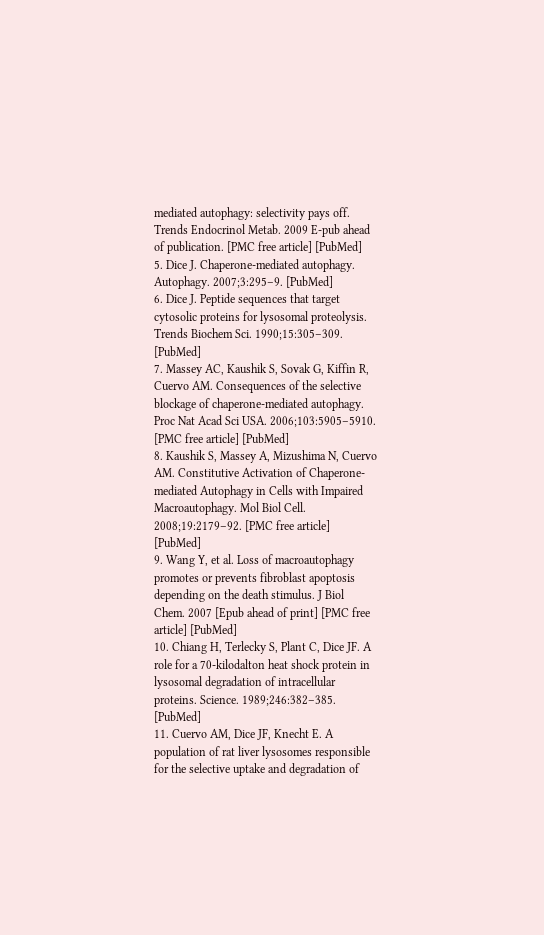mediated autophagy: selectivity pays off. Trends Endocrinol Metab. 2009 E-pub ahead of publication. [PMC free article] [PubMed]
5. Dice J. Chaperone-mediated autophagy. Autophagy. 2007;3:295–9. [PubMed]
6. Dice J. Peptide sequences that target cytosolic proteins for lysosomal proteolysis. Trends Biochem Sci. 1990;15:305–309. [PubMed]
7. Massey AC, Kaushik S, Sovak G, Kiffin R, Cuervo AM. Consequences of the selective blockage of chaperone-mediated autophagy. Proc Nat Acad Sci USA. 2006;103:5905–5910. [PMC free article] [PubMed]
8. Kaushik S, Massey A, Mizushima N, Cuervo AM. Constitutive Activation of Chaperone-mediated Autophagy in Cells with Impaired Macroautophagy. Mol Biol Cell. 2008;19:2179–92. [PMC free article] [PubMed]
9. Wang Y, et al. Loss of macroautophagy promotes or prevents fibroblast apoptosis depending on the death stimulus. J Biol Chem. 2007 [Epub ahead of print] [PMC free article] [PubMed]
10. Chiang H, Terlecky S, Plant C, Dice JF. A role for a 70-kilodalton heat shock protein in lysosomal degradation of intracellular proteins. Science. 1989;246:382–385. [PubMed]
11. Cuervo AM, Dice JF, Knecht E. A population of rat liver lysosomes responsible for the selective uptake and degradation of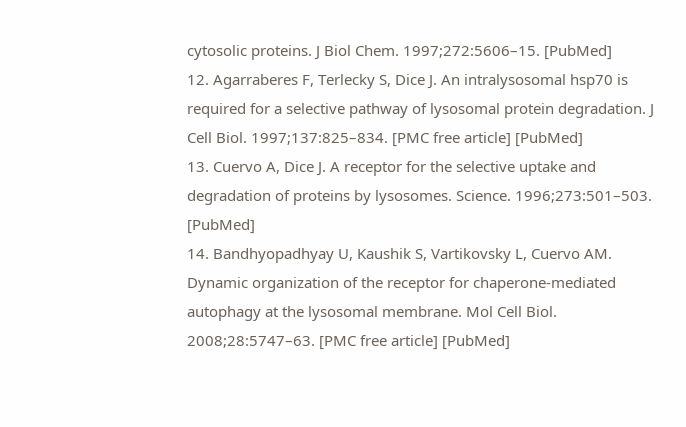cytosolic proteins. J Biol Chem. 1997;272:5606–15. [PubMed]
12. Agarraberes F, Terlecky S, Dice J. An intralysosomal hsp70 is required for a selective pathway of lysosomal protein degradation. J Cell Biol. 1997;137:825–834. [PMC free article] [PubMed]
13. Cuervo A, Dice J. A receptor for the selective uptake and degradation of proteins by lysosomes. Science. 1996;273:501–503. [PubMed]
14. Bandhyopadhyay U, Kaushik S, Vartikovsky L, Cuervo AM. Dynamic organization of the receptor for chaperone-mediated autophagy at the lysosomal membrane. Mol Cell Biol. 2008;28:5747–63. [PMC free article] [PubMed]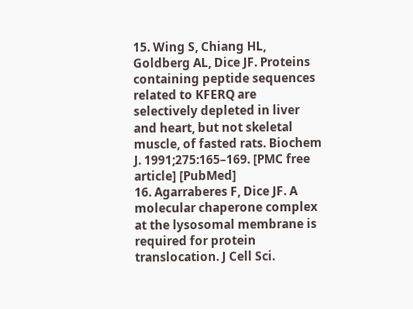15. Wing S, Chiang HL, Goldberg AL, Dice JF. Proteins containing peptide sequences related to KFERQ are selectively depleted in liver and heart, but not skeletal muscle, of fasted rats. Biochem J. 1991;275:165–169. [PMC free article] [PubMed]
16. Agarraberes F, Dice JF. A molecular chaperone complex at the lysosomal membrane is required for protein translocation. J Cell Sci.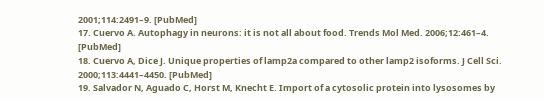2001;114:2491–9. [PubMed]
17. Cuervo A. Autophagy in neurons: it is not all about food. Trends Mol Med. 2006;12:461–4. [PubMed]
18. Cuervo A, Dice J. Unique properties of lamp2a compared to other lamp2 isoforms. J Cell Sci. 2000;113:4441–4450. [PubMed]
19. Salvador N, Aguado C, Horst M, Knecht E. Import of a cytosolic protein into lysosomes by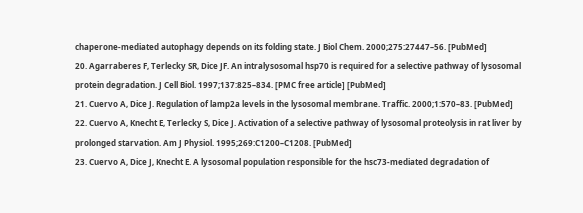chaperone-mediated autophagy depends on its folding state. J Biol Chem. 2000;275:27447–56. [PubMed]
20. Agarraberes F, Terlecky SR, Dice JF. An intralysosomal hsp70 is required for a selective pathway of lysosomal protein degradation. J Cell Biol. 1997;137:825–834. [PMC free article] [PubMed]
21. Cuervo A, Dice J. Regulation of lamp2a levels in the lysosomal membrane. Traffic. 2000;1:570–83. [PubMed]
22. Cuervo A, Knecht E, Terlecky S, Dice J. Activation of a selective pathway of lysosomal proteolysis in rat liver by prolonged starvation. Am J Physiol. 1995;269:C1200–C1208. [PubMed]
23. Cuervo A, Dice J, Knecht E. A lysosomal population responsible for the hsc73-mediated degradation of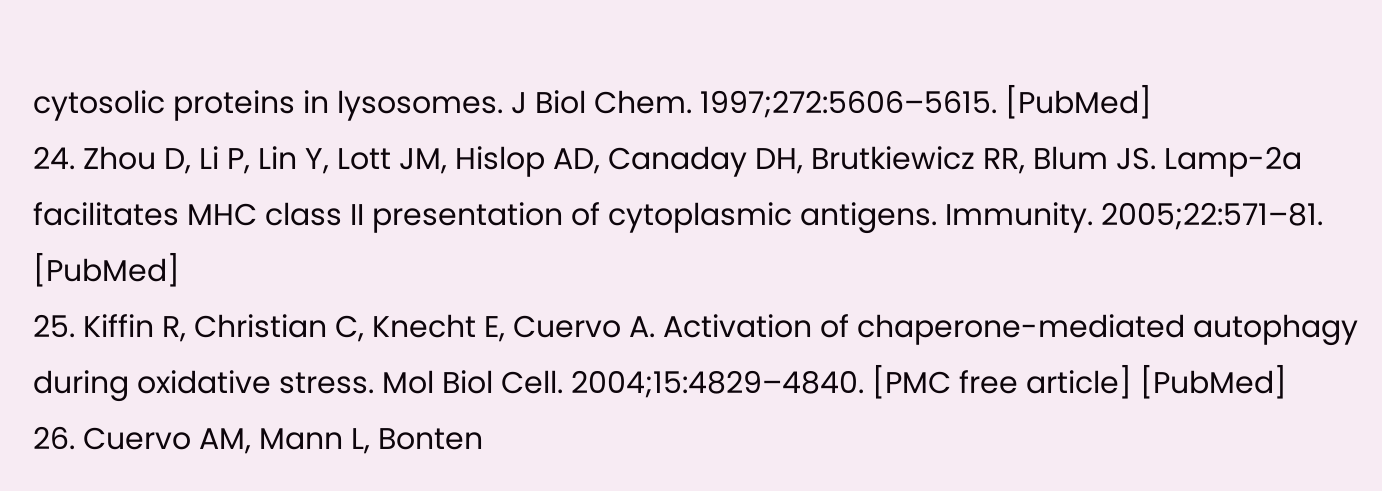cytosolic proteins in lysosomes. J Biol Chem. 1997;272:5606–5615. [PubMed]
24. Zhou D, Li P, Lin Y, Lott JM, Hislop AD, Canaday DH, Brutkiewicz RR, Blum JS. Lamp-2a facilitates MHC class II presentation of cytoplasmic antigens. Immunity. 2005;22:571–81. [PubMed]
25. Kiffin R, Christian C, Knecht E, Cuervo A. Activation of chaperone-mediated autophagy during oxidative stress. Mol Biol Cell. 2004;15:4829–4840. [PMC free article] [PubMed]
26. Cuervo AM, Mann L, Bonten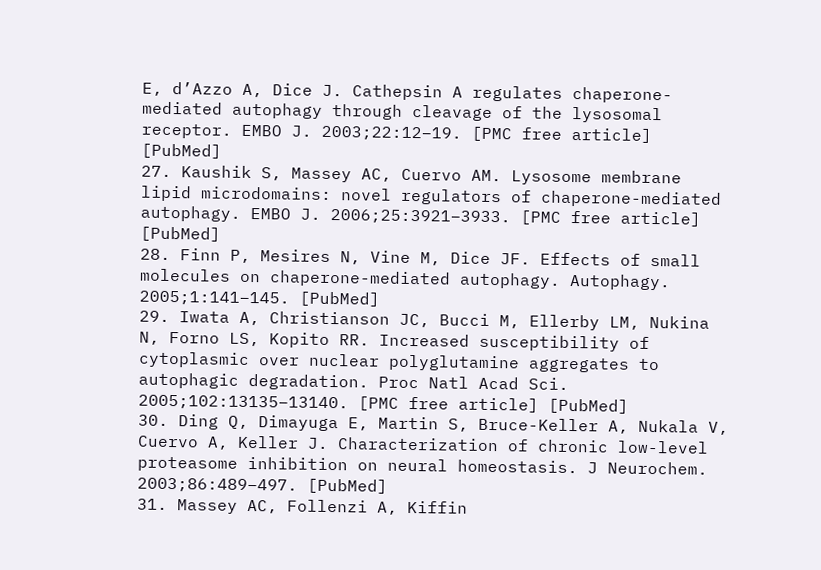E, d’Azzo A, Dice J. Cathepsin A regulates chaperone-mediated autophagy through cleavage of the lysosomal receptor. EMBO J. 2003;22:12–19. [PMC free article] [PubMed]
27. Kaushik S, Massey AC, Cuervo AM. Lysosome membrane lipid microdomains: novel regulators of chaperone-mediated autophagy. EMBO J. 2006;25:3921–3933. [PMC free article] [PubMed]
28. Finn P, Mesires N, Vine M, Dice JF. Effects of small molecules on chaperone-mediated autophagy. Autophagy. 2005;1:141–145. [PubMed]
29. Iwata A, Christianson JC, Bucci M, Ellerby LM, Nukina N, Forno LS, Kopito RR. Increased susceptibility of cytoplasmic over nuclear polyglutamine aggregates to autophagic degradation. Proc Natl Acad Sci. 2005;102:13135–13140. [PMC free article] [PubMed]
30. Ding Q, Dimayuga E, Martin S, Bruce-Keller A, Nukala V, Cuervo A, Keller J. Characterization of chronic low-level proteasome inhibition on neural homeostasis. J Neurochem. 2003;86:489–497. [PubMed]
31. Massey AC, Follenzi A, Kiffin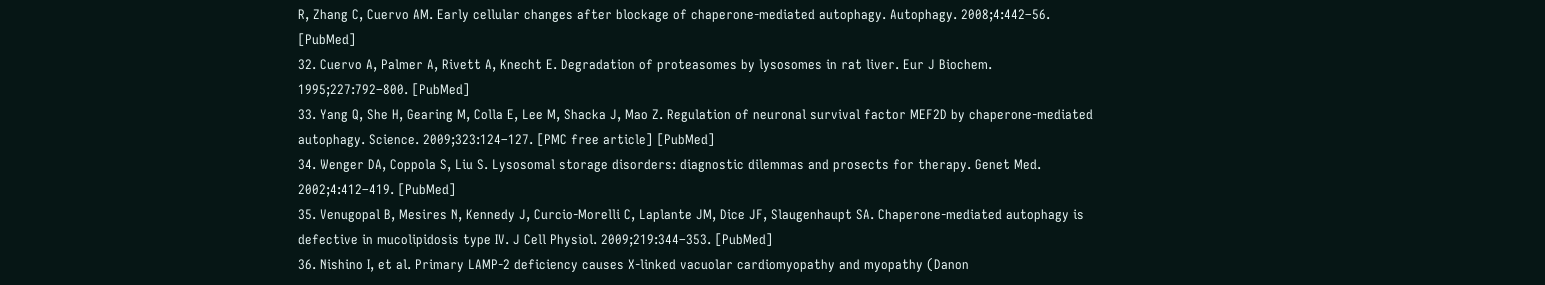R, Zhang C, Cuervo AM. Early cellular changes after blockage of chaperone-mediated autophagy. Autophagy. 2008;4:442–56. [PubMed]
32. Cuervo A, Palmer A, Rivett A, Knecht E. Degradation of proteasomes by lysosomes in rat liver. Eur J Biochem. 1995;227:792–800. [PubMed]
33. Yang Q, She H, Gearing M, Colla E, Lee M, Shacka J, Mao Z. Regulation of neuronal survival factor MEF2D by chaperone-mediated autophagy. Science. 2009;323:124–127. [PMC free article] [PubMed]
34. Wenger DA, Coppola S, Liu S. Lysosomal storage disorders: diagnostic dilemmas and prosects for therapy. Genet Med. 2002;4:412–419. [PubMed]
35. Venugopal B, Mesires N, Kennedy J, Curcio-Morelli C, Laplante JM, Dice JF, Slaugenhaupt SA. Chaperone-mediated autophagy is defective in mucolipidosis type IV. J Cell Physiol. 2009;219:344–353. [PubMed]
36. Nishino I, et al. Primary LAMP-2 deficiency causes X-linked vacuolar cardiomyopathy and myopathy (Danon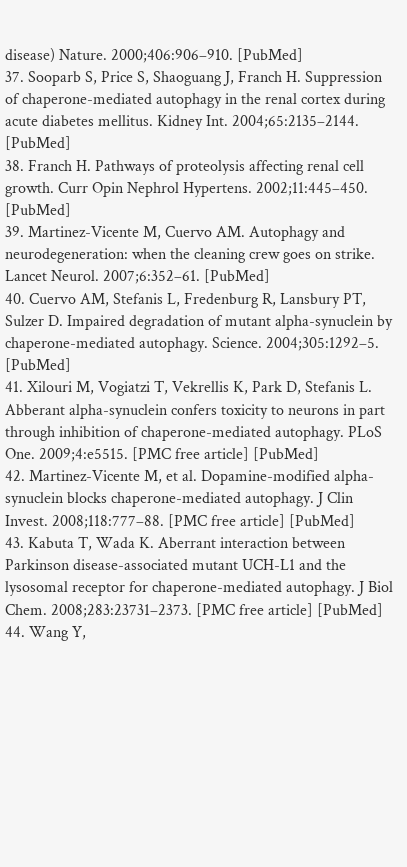disease) Nature. 2000;406:906–910. [PubMed]
37. Sooparb S, Price S, Shaoguang J, Franch H. Suppression of chaperone-mediated autophagy in the renal cortex during acute diabetes mellitus. Kidney Int. 2004;65:2135–2144. [PubMed]
38. Franch H. Pathways of proteolysis affecting renal cell growth. Curr Opin Nephrol Hypertens. 2002;11:445–450. [PubMed]
39. Martinez-Vicente M, Cuervo AM. Autophagy and neurodegeneration: when the cleaning crew goes on strike. Lancet Neurol. 2007;6:352–61. [PubMed]
40. Cuervo AM, Stefanis L, Fredenburg R, Lansbury PT, Sulzer D. Impaired degradation of mutant alpha-synuclein by chaperone-mediated autophagy. Science. 2004;305:1292–5. [PubMed]
41. Xilouri M, Vogiatzi T, Vekrellis K, Park D, Stefanis L. Abberant alpha-synuclein confers toxicity to neurons in part through inhibition of chaperone-mediated autophagy. PLoS One. 2009;4:e5515. [PMC free article] [PubMed]
42. Martinez-Vicente M, et al. Dopamine-modified alpha-synuclein blocks chaperone-mediated autophagy. J Clin Invest. 2008;118:777–88. [PMC free article] [PubMed]
43. Kabuta T, Wada K. Aberrant interaction between Parkinson disease-associated mutant UCH-L1 and the lysosomal receptor for chaperone-mediated autophagy. J Biol Chem. 2008;283:23731–2373. [PMC free article] [PubMed]
44. Wang Y,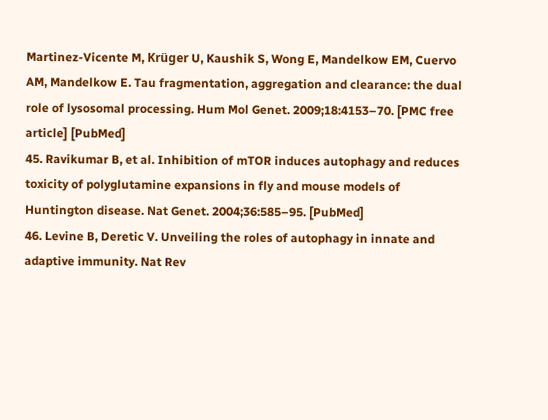Martinez-Vicente M, Krüger U, Kaushik S, Wong E, Mandelkow EM, Cuervo AM, Mandelkow E. Tau fragmentation, aggregation and clearance: the dual role of lysosomal processing. Hum Mol Genet. 2009;18:4153–70. [PMC free article] [PubMed]
45. Ravikumar B, et al. Inhibition of mTOR induces autophagy and reduces toxicity of polyglutamine expansions in fly and mouse models of Huntington disease. Nat Genet. 2004;36:585–95. [PubMed]
46. Levine B, Deretic V. Unveiling the roles of autophagy in innate and adaptive immunity. Nat Rev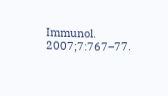Immunol. 2007;7:767–77.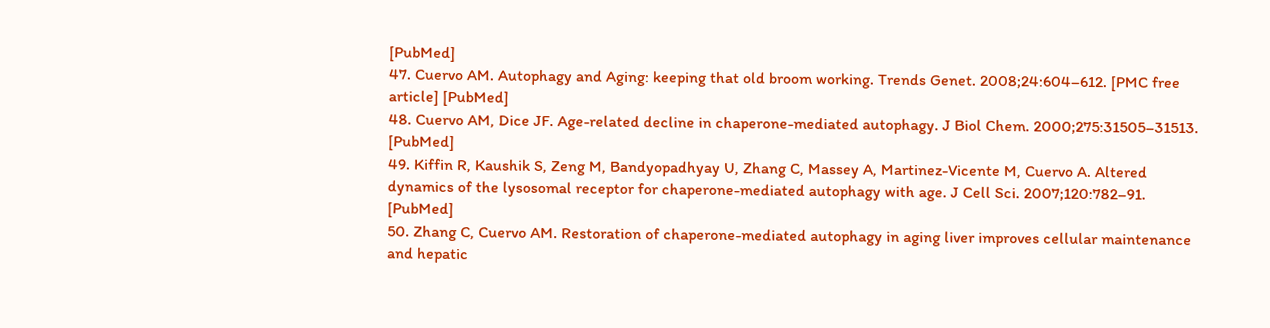[PubMed]
47. Cuervo AM. Autophagy and Aging: keeping that old broom working. Trends Genet. 2008;24:604–612. [PMC free article] [PubMed]
48. Cuervo AM, Dice JF. Age-related decline in chaperone-mediated autophagy. J Biol Chem. 2000;275:31505–31513. [PubMed]
49. Kiffin R, Kaushik S, Zeng M, Bandyopadhyay U, Zhang C, Massey A, Martinez-Vicente M, Cuervo A. Altered dynamics of the lysosomal receptor for chaperone-mediated autophagy with age. J Cell Sci. 2007;120:782–91. [PubMed]
50. Zhang C, Cuervo AM. Restoration of chaperone-mediated autophagy in aging liver improves cellular maintenance and hepatic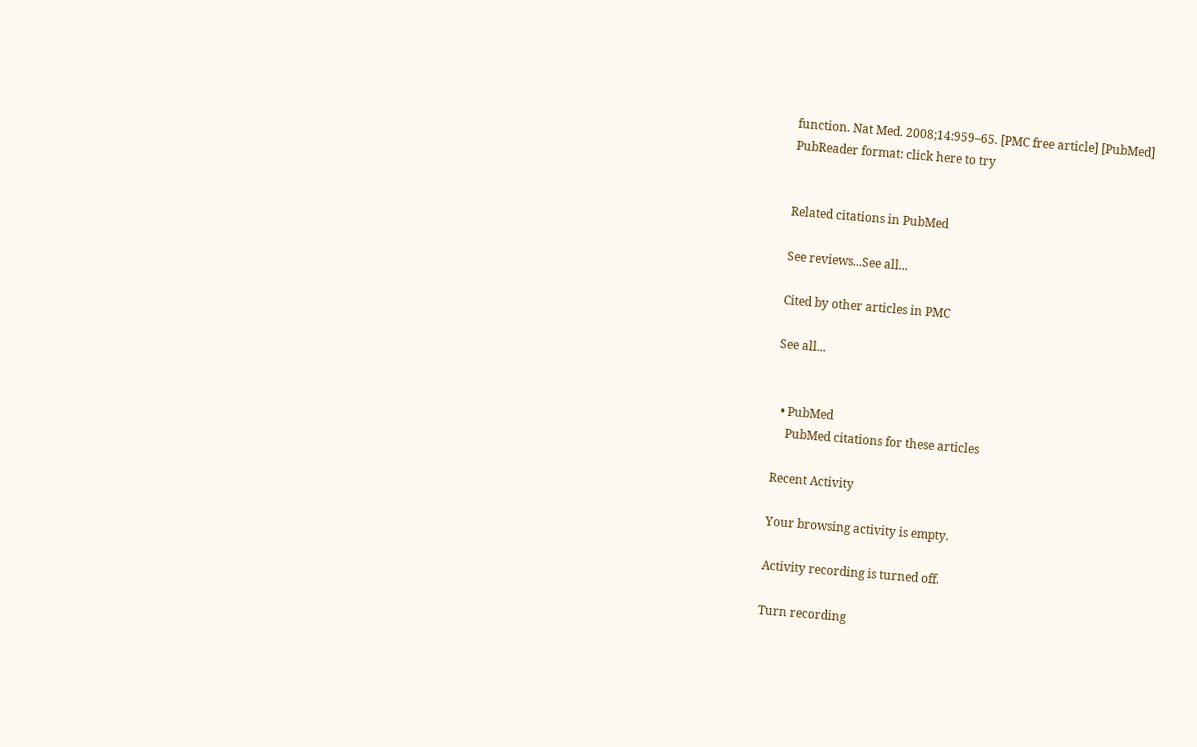function. Nat Med. 2008;14:959–65. [PMC free article] [PubMed]
PubReader format: click here to try


Related citations in PubMed

See reviews...See all...

Cited by other articles in PMC

See all...


  • PubMed
    PubMed citations for these articles

Recent Activity

Your browsing activity is empty.

Activity recording is turned off.

Turn recording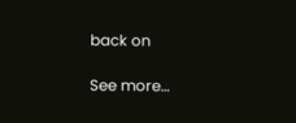back on

See more...